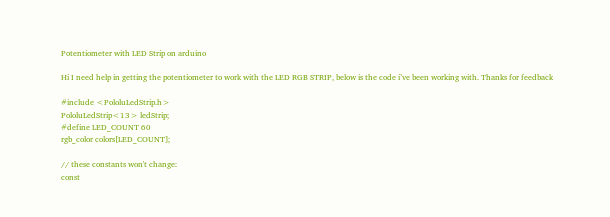Potentiometer with LED Strip on arduino

Hi I need help in getting the potentiometer to work with the LED RGB STRIP, below is the code i’ve been working with. Thanks for feedback

#include <PololuLedStrip.h>
PololuLedStrip<13> ledStrip;
#define LED_COUNT 60
rgb_color colors[LED_COUNT];

// these constants won't change:
const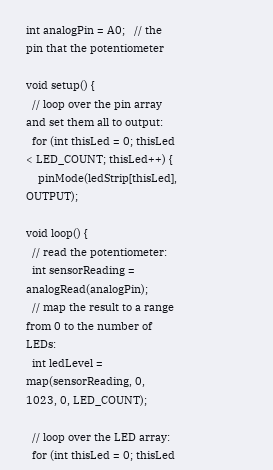int analogPin = A0;   // the pin that the potentiometer

void setup() {
  // loop over the pin array and set them all to output:
  for (int thisLed = 0; thisLed < LED_COUNT; thisLed++) {
    pinMode(ledStrip[thisLed], OUTPUT);

void loop() {
  // read the potentiometer:
  int sensorReading = analogRead(analogPin);
  // map the result to a range from 0 to the number of LEDs:
  int ledLevel = map(sensorReading, 0, 1023, 0, LED_COUNT);

  // loop over the LED array:
  for (int thisLed = 0; thisLed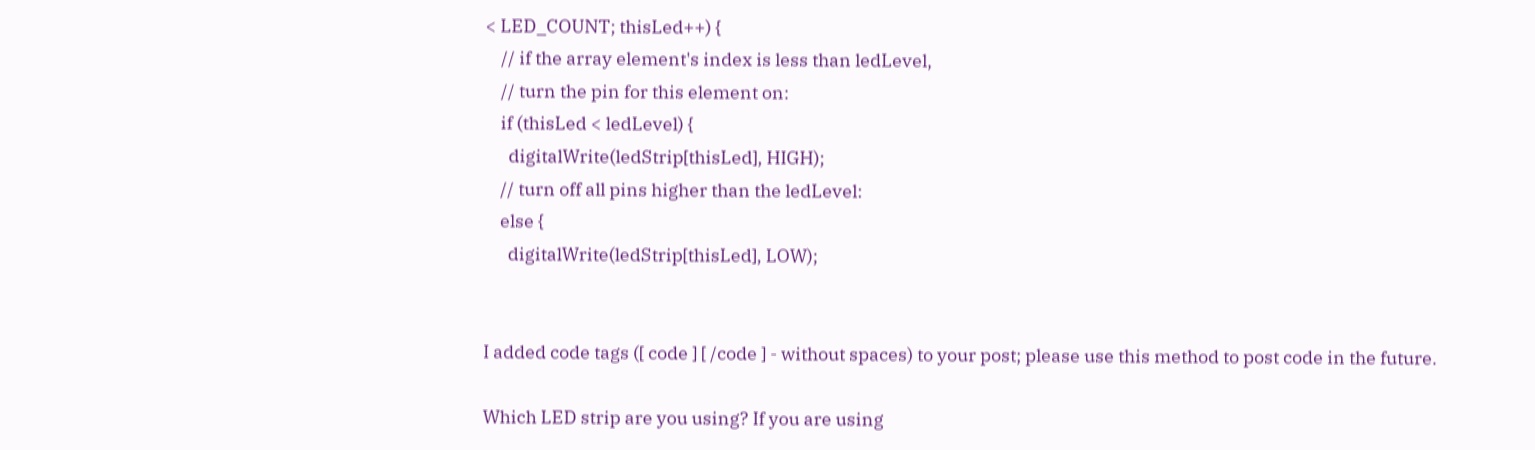< LED_COUNT; thisLed++) {
    // if the array element's index is less than ledLevel,
    // turn the pin for this element on:
    if (thisLed < ledLevel) {
      digitalWrite(ledStrip[thisLed], HIGH);
    // turn off all pins higher than the ledLevel:
    else {
      digitalWrite(ledStrip[thisLed], LOW);


I added code tags ([ code ] [ /code ] - without spaces) to your post; please use this method to post code in the future.

Which LED strip are you using? If you are using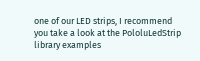one of our LED strips, I recommend you take a look at the PololuLedStrip library examples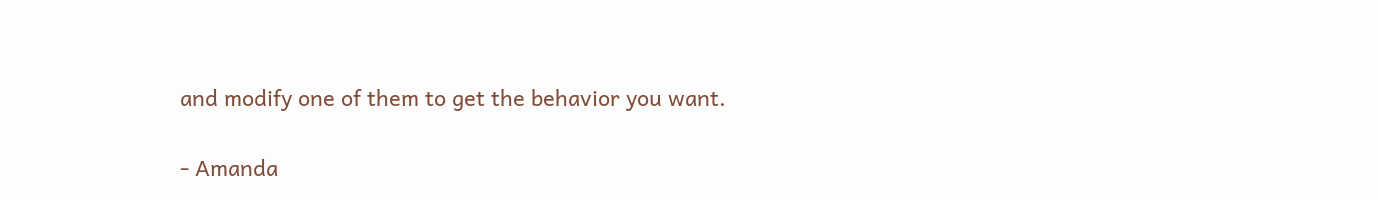and modify one of them to get the behavior you want.

- Amanda